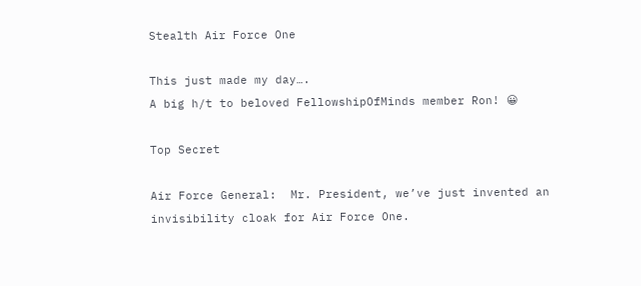Stealth Air Force One

This just made my day….
A big h/t to beloved FellowshipOfMinds member Ron! 😀

Top Secret

Air Force General:  Mr. President, we’ve just invented an invisibility cloak for Air Force One.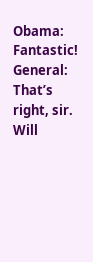Obama:  Fantastic!
General:  That’s right, sir.  Will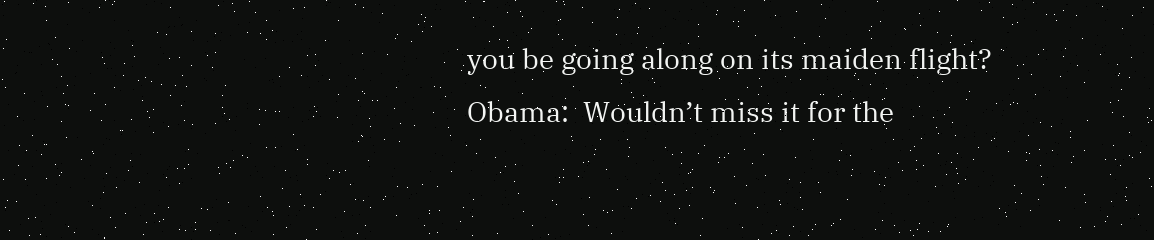you be going along on its maiden flight?
Obama:  Wouldn’t miss it for the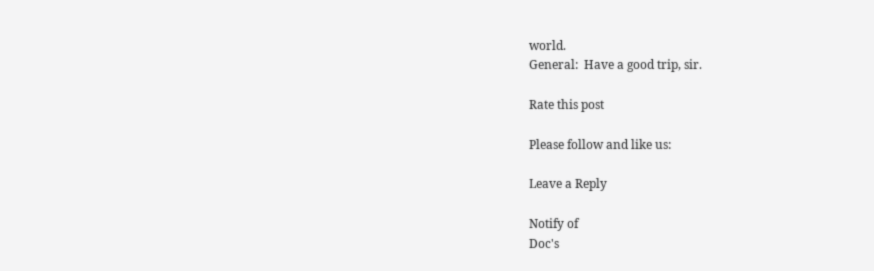world.
General:  Have a good trip, sir.

Rate this post

Please follow and like us:

Leave a Reply

Notify of
Doc's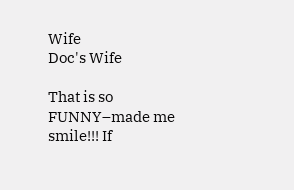Wife
Doc's Wife

That is so FUNNY–made me smile!!! If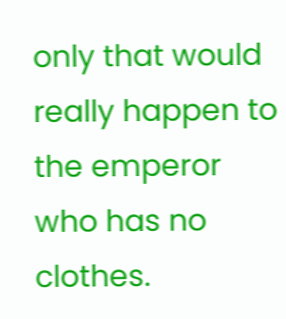only that would really happen to the emperor who has no clothes.